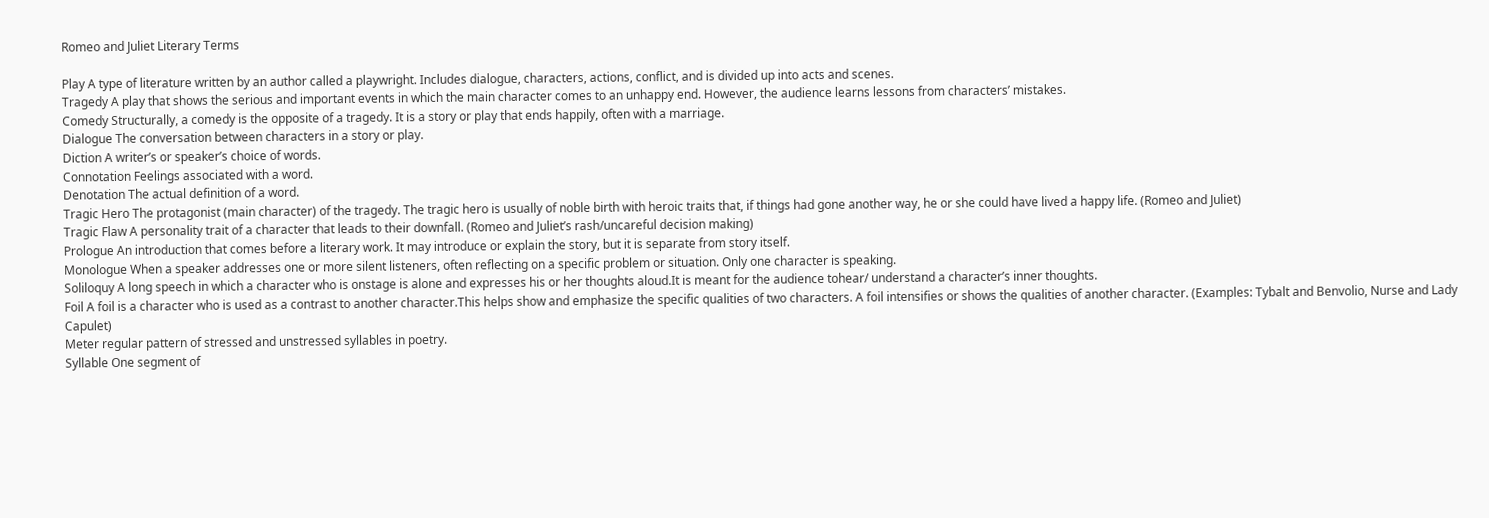Romeo and Juliet Literary Terms

Play A type of literature written by an author called a playwright. Includes dialogue, characters, actions, conflict, and is divided up into acts and scenes.
Tragedy A play that shows the serious and important events in which the main character comes to an unhappy end. However, the audience learns lessons from characters’ mistakes.
Comedy Structurally, a comedy is the opposite of a tragedy. It is a story or play that ends happily, often with a marriage.
Dialogue The conversation between characters in a story or play.
Diction A writer’s or speaker’s choice of words.
Connotation Feelings associated with a word.
Denotation The actual definition of a word.
Tragic Hero The protagonist (main character) of the tragedy. The tragic hero is usually of noble birth with heroic traits that, if things had gone another way, he or she could have lived a happy life. (Romeo and Juliet)
Tragic Flaw A personality trait of a character that leads to their downfall. (Romeo and Juliet’s rash/uncareful decision making)
Prologue An introduction that comes before a literary work. It may introduce or explain the story, but it is separate from story itself.
Monologue When a speaker addresses one or more silent listeners, often reflecting on a specific problem or situation. Only one character is speaking.
Soliloquy A long speech in which a character who is onstage is alone and expresses his or her thoughts aloud.It is meant for the audience tohear/ understand a character’s inner thoughts.
Foil A foil is a character who is used as a contrast to another character.This helps show and emphasize the specific qualities of two characters. A foil intensifies or shows the qualities of another character. (Examples: Tybalt and Benvolio, Nurse and Lady Capulet)
Meter regular pattern of stressed and unstressed syllables in poetry.
Syllable One segment of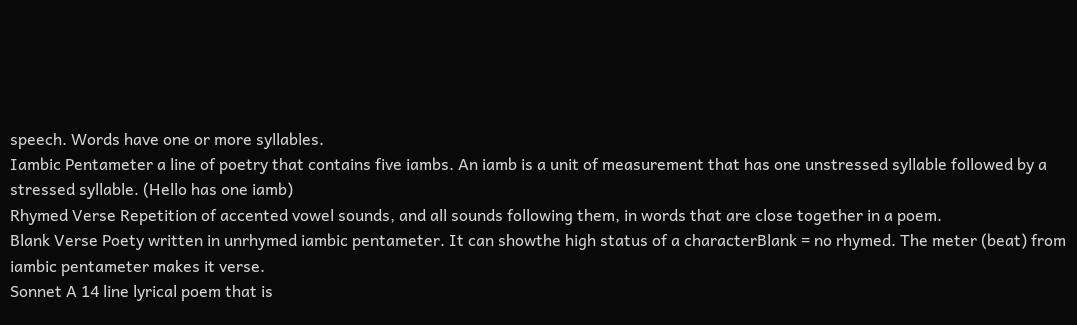speech. Words have one or more syllables.
Iambic Pentameter a line of poetry that contains five iambs. An iamb is a unit of measurement that has one unstressed syllable followed by a stressed syllable. (Hello has one iamb)
Rhymed Verse Repetition of accented vowel sounds, and all sounds following them, in words that are close together in a poem.
Blank Verse Poety written in unrhymed iambic pentameter. It can showthe high status of a characterBlank = no rhymed. The meter (beat) from iambic pentameter makes it verse.
Sonnet A 14 line lyrical poem that is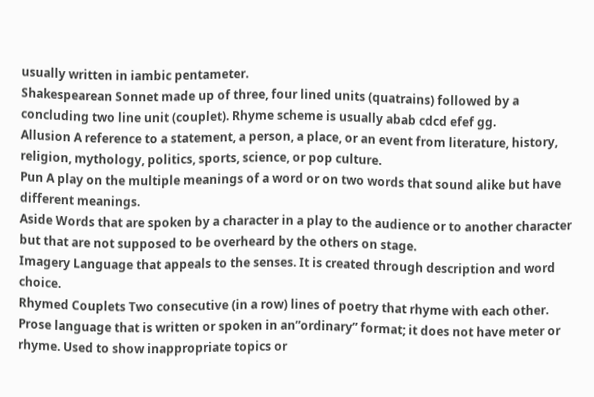usually written in iambic pentameter.
Shakespearean Sonnet made up of three, four lined units (quatrains) followed by a concluding two line unit (couplet). Rhyme scheme is usually abab cdcd efef gg.
Allusion A reference to a statement, a person, a place, or an event from literature, history, religion, mythology, politics, sports, science, or pop culture.
Pun A play on the multiple meanings of a word or on two words that sound alike but have different meanings.
Aside Words that are spoken by a character in a play to the audience or to another character but that are not supposed to be overheard by the others on stage.
Imagery Language that appeals to the senses. It is created through description and word choice.
Rhymed Couplets Two consecutive (in a row) lines of poetry that rhyme with each other.
Prose language that is written or spoken in an”ordinary” format; it does not have meter or rhyme. Used to show inappropriate topics or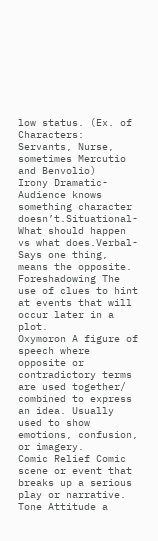low status. (Ex. of Characters: Servants, Nurse, sometimes Mercutio and Benvolio)
Irony Dramatic-Audience knows something character doesn’t.Situational-What should happen vs what does.Verbal-Says one thing, means the opposite.
Foreshadowing The use of clues to hint at events that will occur later in a plot.
Oxymoron A figure of speech where opposite or contradictory terms are used together/ combined to express an idea. Usually used to show emotions, confusion, or imagery.
Comic Relief Comic scene or event that breaks up a serious play or narrative.
Tone Attitude a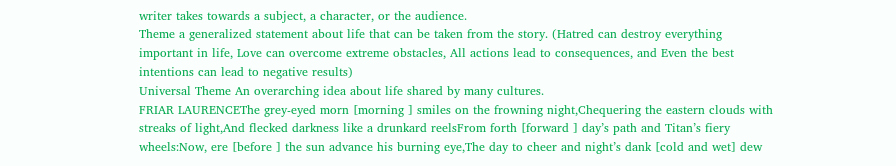writer takes towards a subject, a character, or the audience.
Theme a generalized statement about life that can be taken from the story. (Hatred can destroy everything important in life, Love can overcome extreme obstacles, All actions lead to consequences, and Even the best intentions can lead to negative results)
Universal Theme An overarching idea about life shared by many cultures.
FRIAR LAURENCEThe grey-eyed morn [morning ] smiles on the frowning night,Chequering the eastern clouds with streaks of light,And flecked darkness like a drunkard reelsFrom forth [forward ] day’s path and Titan’s fiery wheels:Now, ere [before ] the sun advance his burning eye,The day to cheer and night’s dank [cold and wet] dew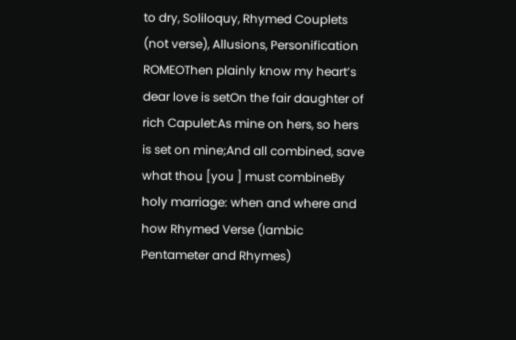to dry, Soliloquy, Rhymed Couplets (not verse), Allusions, Personification
ROMEOThen plainly know my heart’s dear love is setOn the fair daughter of rich Capulet:As mine on hers, so hers is set on mine;And all combined, save what thou [you ] must combineBy holy marriage: when and where and how Rhymed Verse (Iambic Pentameter and Rhymes)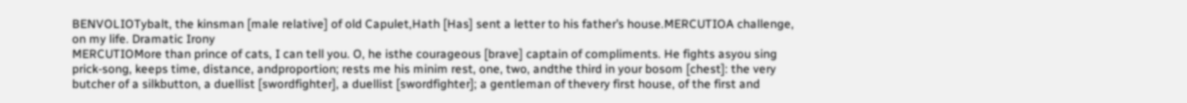BENVOLIOTybalt, the kinsman [male relative] of old Capulet,Hath [Has] sent a letter to his father’s house.MERCUTIOA challenge, on my life. Dramatic Irony
MERCUTIOMore than prince of cats, I can tell you. O, he isthe courageous [brave] captain of compliments. He fights asyou sing prick-song, keeps time, distance, andproportion; rests me his minim rest, one, two, andthe third in your bosom [chest]: the very butcher of a silkbutton, a duellist [swordfighter], a duellist [swordfighter]; a gentleman of thevery first house, of the first and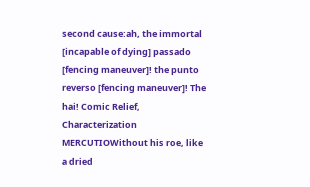second cause:ah, the immortal [incapable of dying] passado [fencing maneuver]! the punto reverso [fencing maneuver]! The hai! Comic Relief, Characterization
MERCUTIOWithout his roe, like a dried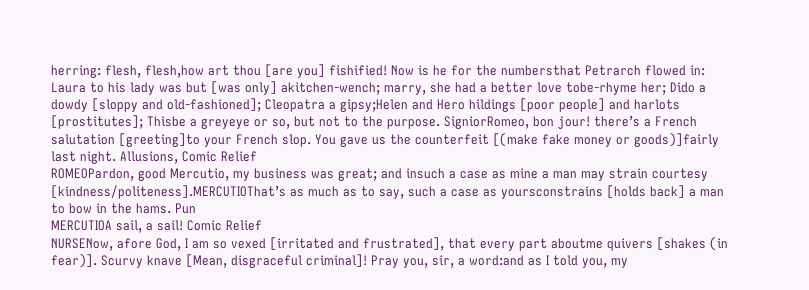herring: flesh, flesh,how art thou [are you] fishified! Now is he for the numbersthat Petrarch flowed in: Laura to his lady was but [was only] akitchen-wench; marry, she had a better love tobe-rhyme her; Dido a dowdy [sloppy and old-fashioned]; Cleopatra a gipsy;Helen and Hero hildings [poor people] and harlots [prostitutes]; Thisbe a greyeye or so, but not to the purpose. SigniorRomeo, bon jour! there’s a French salutation [greeting]to your French slop. You gave us the counterfeit [(make fake money or goods)]fairly last night. Allusions, Comic Relief
ROMEOPardon, good Mercutio, my business was great; and insuch a case as mine a man may strain courtesy [kindness/politeness].MERCUTIOThat’s as much as to say, such a case as yoursconstrains [holds back] a man to bow in the hams. Pun
MERCUTIOA sail, a sail! Comic Relief
NURSENow, afore God, I am so vexed [irritated and frustrated], that every part aboutme quivers [shakes (in fear)]. Scurvy knave [Mean, disgraceful criminal]! Pray you, sir, a word:and as I told you, my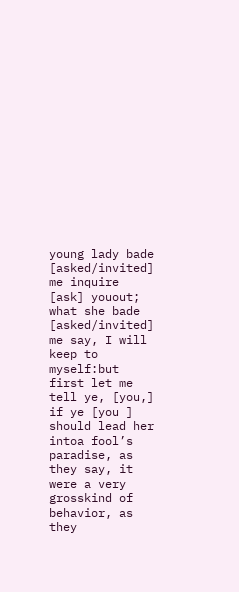young lady bade [asked/invited] me inquire [ask] youout; what she bade [asked/invited] me say, I will keep to myself:but first let me tell ye, [you,] if ye [you ] should lead her intoa fool’s paradise, as they say, it were a very grosskind of behavior, as they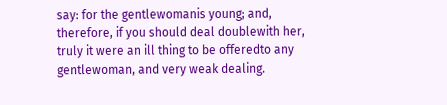say: for the gentlewomanis young; and, therefore, if you should deal doublewith her, truly it were an ill thing to be offeredto any gentlewoman, and very weak dealing.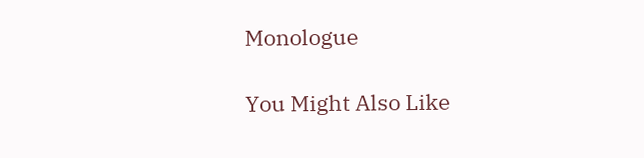Monologue

You Might Also Like